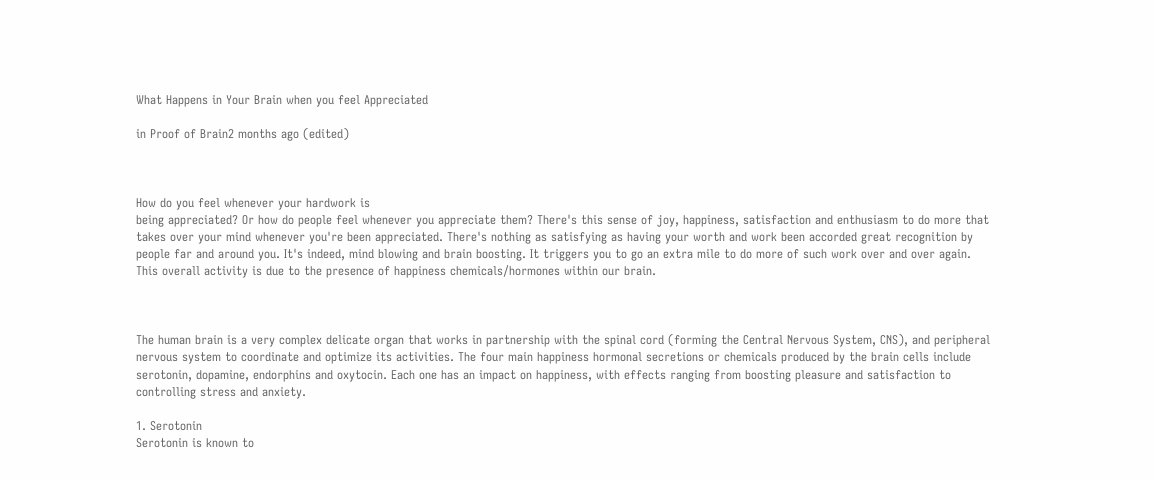What Happens in Your Brain when you feel Appreciated

in Proof of Brain2 months ago (edited)



How do you feel whenever your hardwork is
being appreciated? Or how do people feel whenever you appreciate them? There's this sense of joy, happiness, satisfaction and enthusiasm to do more that takes over your mind whenever you're been appreciated. There's nothing as satisfying as having your worth and work been accorded great recognition by people far and around you. It's indeed, mind blowing and brain boosting. It triggers you to go an extra mile to do more of such work over and over again. This overall activity is due to the presence of happiness chemicals/hormones within our brain.



The human brain is a very complex delicate organ that works in partnership with the spinal cord (forming the Central Nervous System, CNS), and peripheral nervous system to coordinate and optimize its activities. The four main happiness hormonal secretions or chemicals produced by the brain cells include serotonin, dopamine, endorphins and oxytocin. Each one has an impact on happiness, with effects ranging from boosting pleasure and satisfaction to controlling stress and anxiety.

1. Serotonin
Serotonin is known to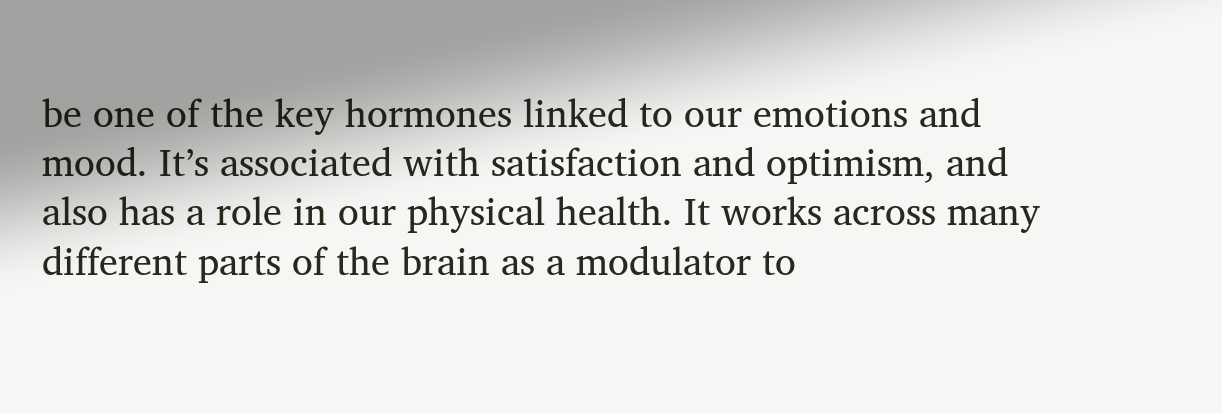be one of the key hormones linked to our emotions and mood. It’s associated with satisfaction and optimism, and also has a role in our physical health. It works across many different parts of the brain as a modulator to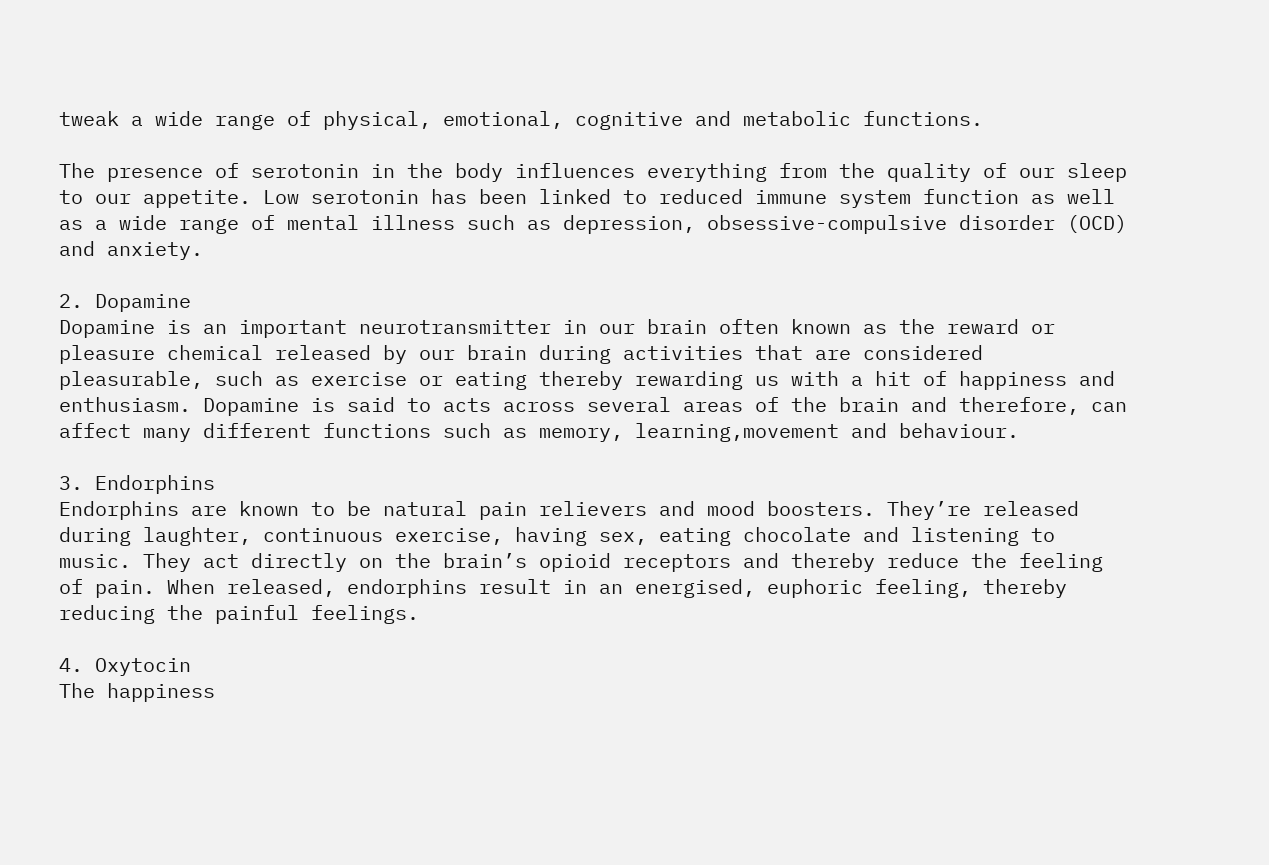tweak a wide range of physical, emotional, cognitive and metabolic functions.

The presence of serotonin in the body influences everything from the quality of our sleep to our appetite. Low serotonin has been linked to reduced immune system function as well as a wide range of mental illness such as depression, obsessive-compulsive disorder (OCD) and anxiety.

2. Dopamine
Dopamine is an important neurotransmitter in our brain often known as the reward or pleasure chemical released by our brain during activities that are considered pleasurable, such as exercise or eating thereby rewarding us with a hit of happiness and enthusiasm. Dopamine is said to acts across several areas of the brain and therefore, can affect many different functions such as memory, learning,movement and behaviour.

3. Endorphins
Endorphins are known to be natural pain relievers and mood boosters. They’re released during laughter, continuous exercise, having sex, eating chocolate and listening to music. They act directly on the brain’s opioid receptors and thereby reduce the feeling of pain. When released, endorphins result in an energised, euphoric feeling, thereby reducing the painful feelings.

4. Oxytocin
The happiness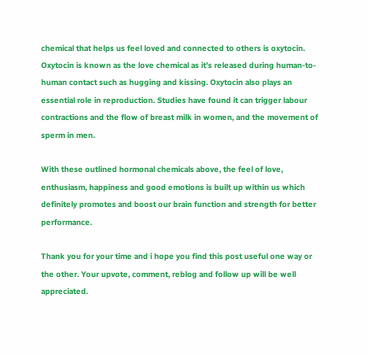chemical that helps us feel loved and connected to others is oxytocin. Oxytocin is known as the love chemical as it’s released during human-to-human contact such as hugging and kissing. Oxytocin also plays an essential role in reproduction. Studies have found it can trigger labour contractions and the flow of breast milk in women, and the movement of sperm in men.

With these outlined hormonal chemicals above, the feel of love, enthusiasm, happiness and good emotions is built up within us which definitely promotes and boost our brain function and strength for better performance.

Thank you for your time and i hope you find this post useful one way or the other. Your upvote, comment, reblog and follow up will be well appreciated.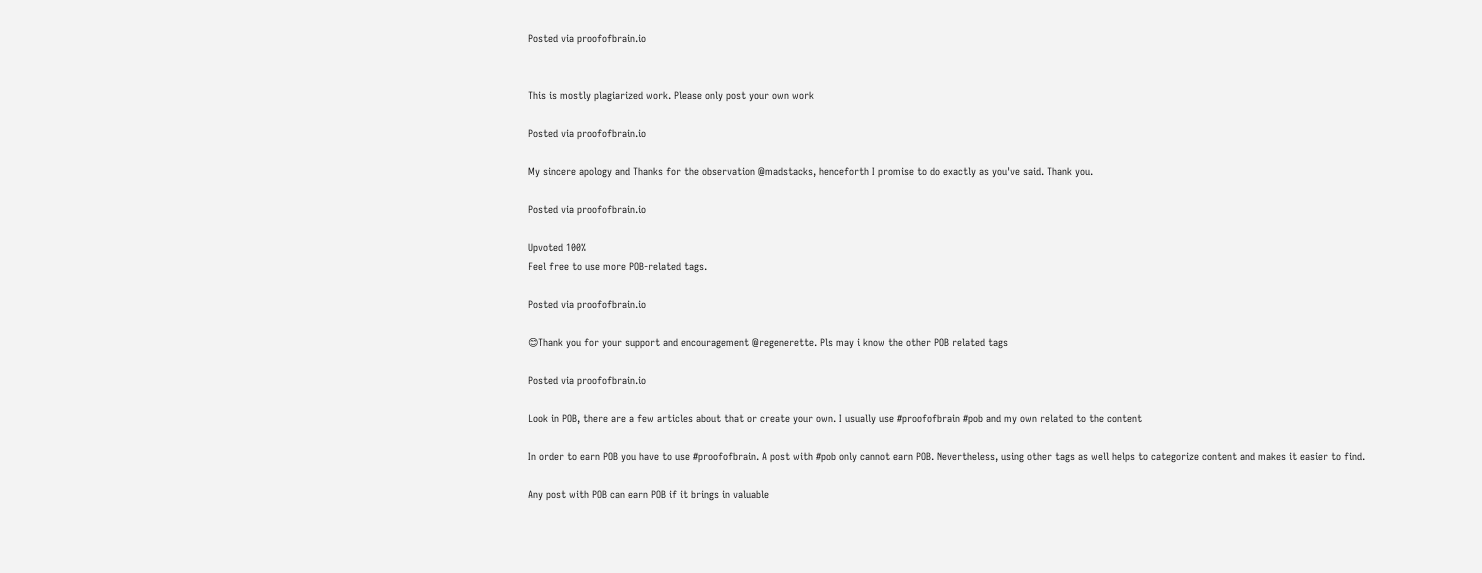Posted via proofofbrain.io


This is mostly plagiarized work. Please only post your own work

Posted via proofofbrain.io

My sincere apology and Thanks for the observation @madstacks, henceforth I promise to do exactly as you've said. Thank you.

Posted via proofofbrain.io

Upvoted 100%
Feel free to use more POB-related tags.

Posted via proofofbrain.io

😊Thank you for your support and encouragement @regenerette. Pls may i know the other POB related tags

Posted via proofofbrain.io

Look in POB, there are a few articles about that or create your own. I usually use #proofofbrain #pob and my own related to the content

In order to earn POB you have to use #proofofbrain. A post with #pob only cannot earn POB. Nevertheless, using other tags as well helps to categorize content and makes it easier to find.

Any post with POB can earn POB if it brings in valuable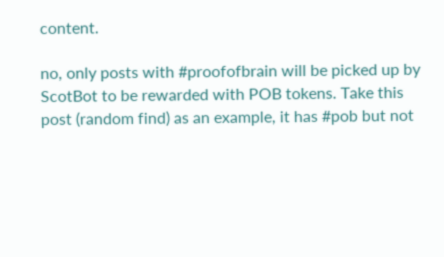content.

no, only posts with #proofofbrain will be picked up by ScotBot to be rewarded with POB tokens. Take this post (random find) as an example, it has #pob but not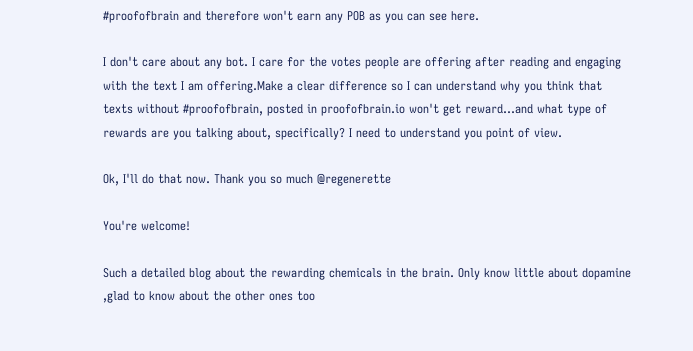#proofofbrain and therefore won't earn any POB as you can see here.

I don't care about any bot. I care for the votes people are offering after reading and engaging with the text I am offering.Make a clear difference so I can understand why you think that texts without #proofofbrain, posted in proofofbrain.io won't get reward...and what type of rewards are you talking about, specifically? I need to understand you point of view.

Ok, I'll do that now. Thank you so much @regenerette

You're welcome!

Such a detailed blog about the rewarding chemicals in the brain. Only know little about dopamine ,glad to know about the other ones too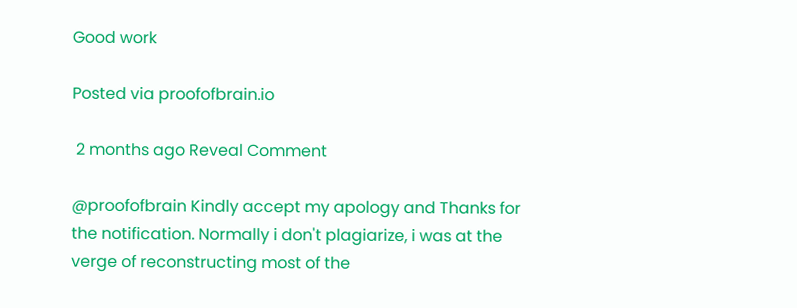Good work

Posted via proofofbrain.io

 2 months ago Reveal Comment

@proofofbrain Kindly accept my apology and Thanks for the notification. Normally i don't plagiarize, i was at the verge of reconstructing most of the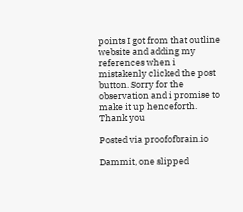points I got from that outline website and adding my references when i mistakenly clicked the post button. Sorry for the observation and i promise to make it up henceforth. Thank you

Posted via proofofbrain.io

Dammit, one slipped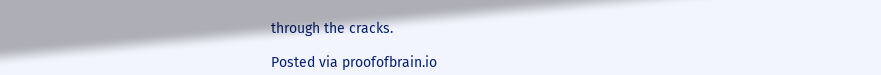through the cracks.

Posted via proofofbrain.io